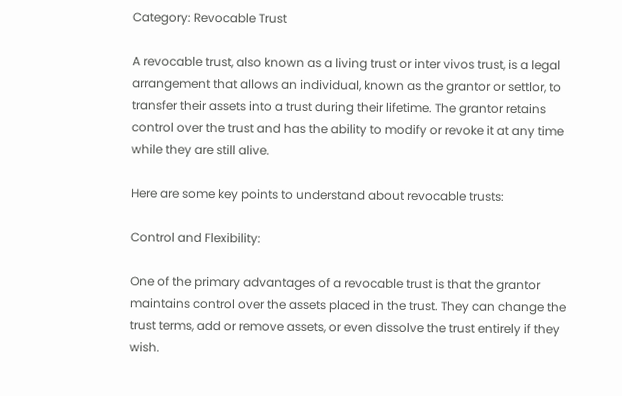Category: Revocable Trust

A revocable trust, also known as a living trust or inter vivos trust, is a legal arrangement that allows an individual, known as the grantor or settlor, to transfer their assets into a trust during their lifetime. The grantor retains control over the trust and has the ability to modify or revoke it at any time while they are still alive.

Here are some key points to understand about revocable trusts:

Control and Flexibility:

One of the primary advantages of a revocable trust is that the grantor maintains control over the assets placed in the trust. They can change the trust terms, add or remove assets, or even dissolve the trust entirely if they wish.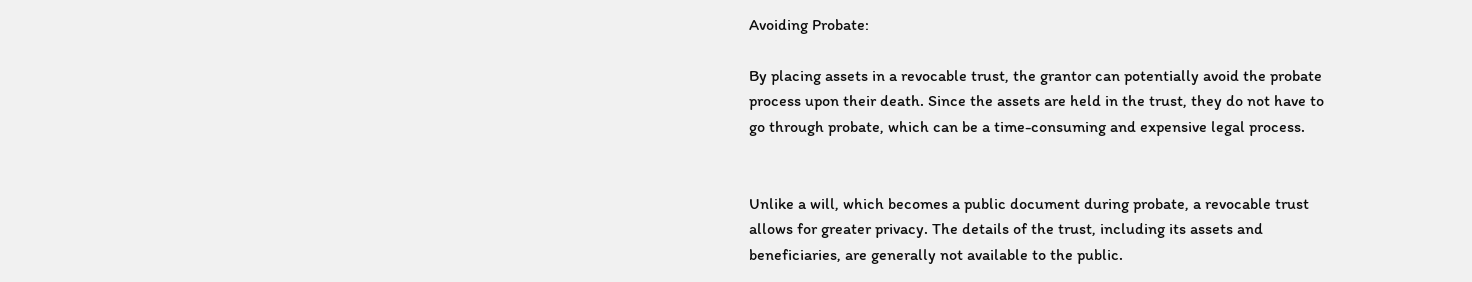Avoiding Probate:

By placing assets in a revocable trust, the grantor can potentially avoid the probate process upon their death. Since the assets are held in the trust, they do not have to go through probate, which can be a time-consuming and expensive legal process.


Unlike a will, which becomes a public document during probate, a revocable trust allows for greater privacy. The details of the trust, including its assets and beneficiaries, are generally not available to the public.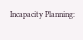Incapacity Planning: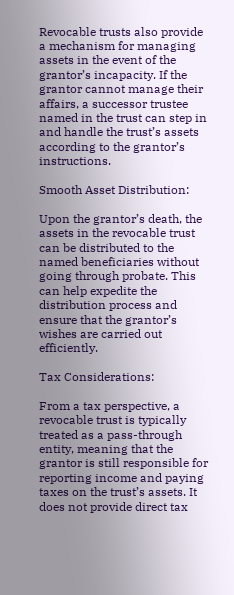Revocable trusts also provide a mechanism for managing assets in the event of the grantor’s incapacity. If the grantor cannot manage their affairs, a successor trustee named in the trust can step in and handle the trust’s assets according to the grantor’s instructions.

Smooth Asset Distribution:

Upon the grantor’s death, the assets in the revocable trust can be distributed to the named beneficiaries without going through probate. This can help expedite the distribution process and ensure that the grantor’s wishes are carried out efficiently.

Tax Considerations:

From a tax perspective, a revocable trust is typically treated as a pass-through entity, meaning that the grantor is still responsible for reporting income and paying taxes on the trust’s assets. It does not provide direct tax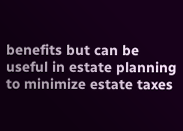benefits but can be useful in estate planning to minimize estate taxes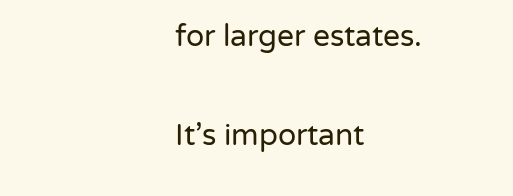for larger estates.


It’s important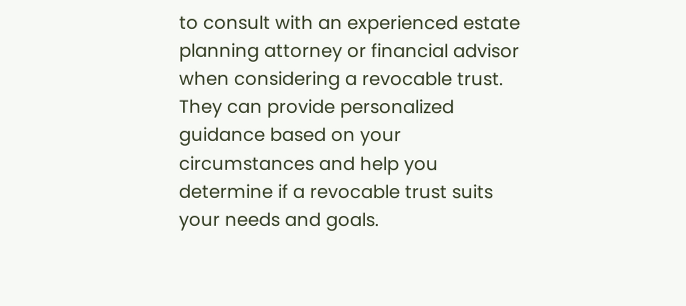to consult with an experienced estate planning attorney or financial advisor when considering a revocable trust. They can provide personalized guidance based on your circumstances and help you determine if a revocable trust suits your needs and goals.